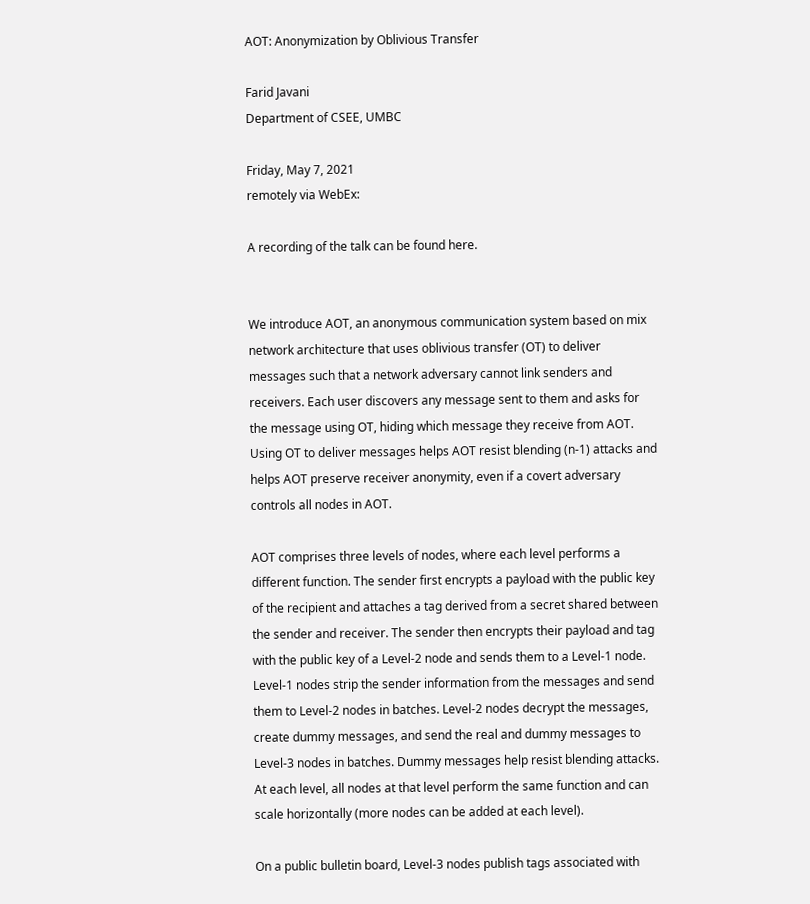AOT: Anonymization by Oblivious Transfer

Farid Javani
Department of CSEE, UMBC

Friday, May 7, 2021
remotely via WebEx:

A recording of the talk can be found here.


We introduce AOT, an anonymous communication system based on mix network architecture that uses oblivious transfer (OT) to deliver messages such that a network adversary cannot link senders and receivers. Each user discovers any message sent to them and asks for the message using OT, hiding which message they receive from AOT. Using OT to deliver messages helps AOT resist blending (n-1) attacks and helps AOT preserve receiver anonymity, even if a covert adversary controls all nodes in AOT.

AOT comprises three levels of nodes, where each level performs a different function. The sender first encrypts a payload with the public key of the recipient and attaches a tag derived from a secret shared between the sender and receiver. The sender then encrypts their payload and tag with the public key of a Level-2 node and sends them to a Level-1 node. Level-1 nodes strip the sender information from the messages and send them to Level-2 nodes in batches. Level-2 nodes decrypt the messages, create dummy messages, and send the real and dummy messages to Level-3 nodes in batches. Dummy messages help resist blending attacks. At each level, all nodes at that level perform the same function and can scale horizontally (more nodes can be added at each level).

On a public bulletin board, Level-3 nodes publish tags associated with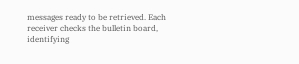messages ready to be retrieved. Each receiver checks the bulletin board, identifying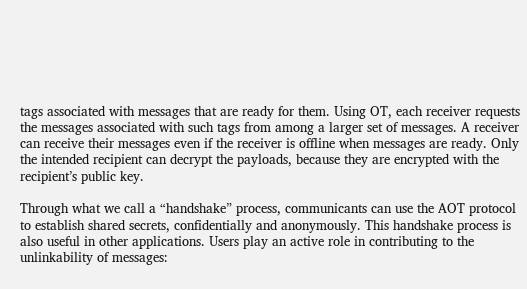tags associated with messages that are ready for them. Using OT, each receiver requests the messages associated with such tags from among a larger set of messages. A receiver can receive their messages even if the receiver is offline when messages are ready. Only the intended recipient can decrypt the payloads, because they are encrypted with the recipient’s public key.

Through what we call a “handshake” process, communicants can use the AOT protocol to establish shared secrets, confidentially and anonymously. This handshake process is also useful in other applications. Users play an active role in contributing to the unlinkability of messages: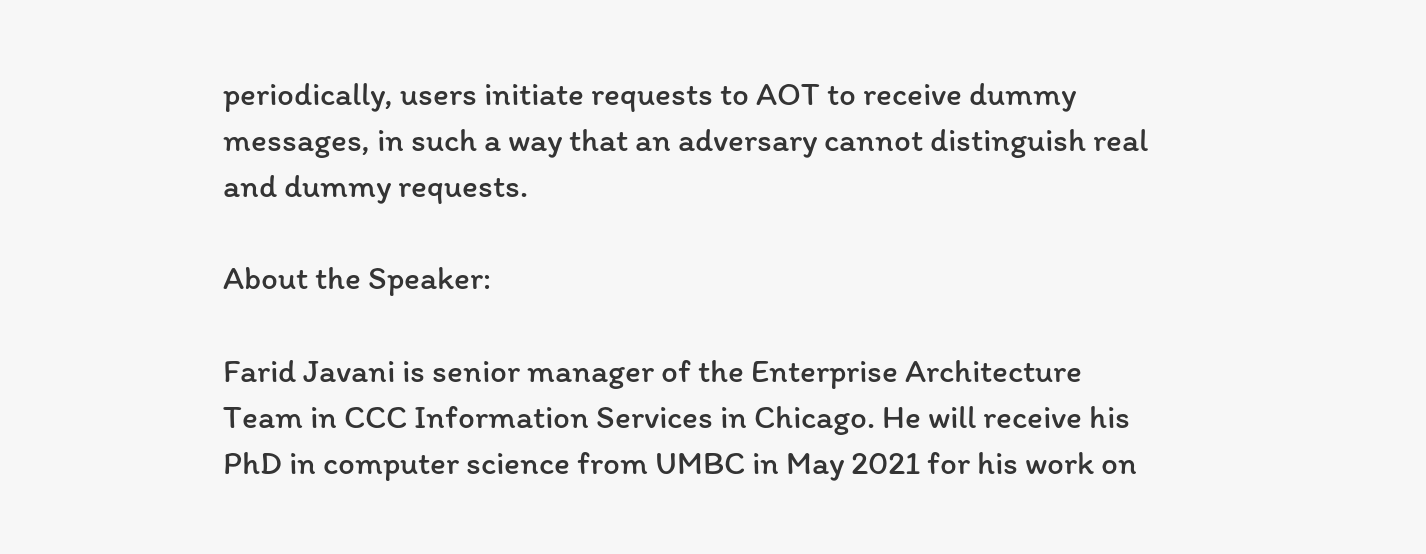periodically, users initiate requests to AOT to receive dummy messages, in such a way that an adversary cannot distinguish real and dummy requests.

About the Speaker:

Farid Javani is senior manager of the Enterprise Architecture Team in CCC Information Services in Chicago. He will receive his PhD in computer science from UMBC in May 2021 for his work on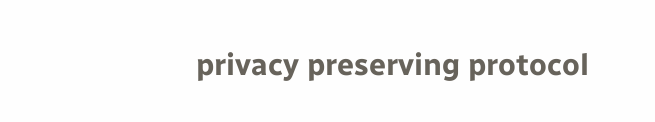privacy preserving protocol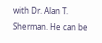with Dr. Alan T. Sherman. He can be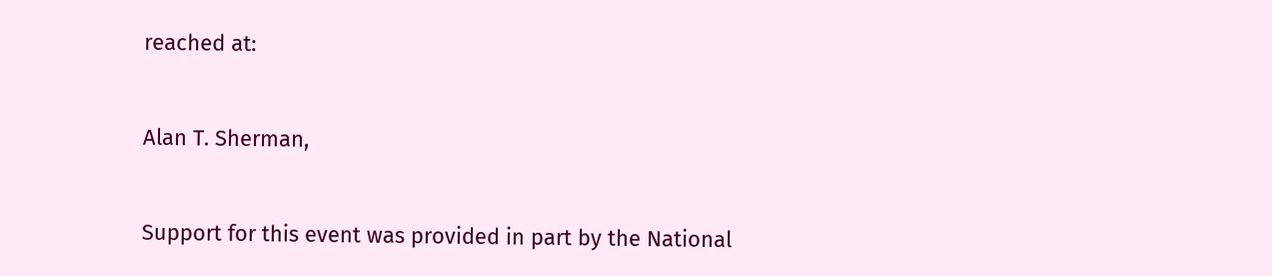reached at:


Alan T. Sherman,


Support for this event was provided in part by the National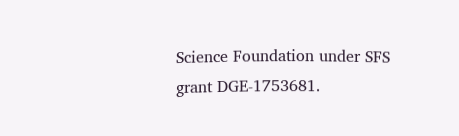Science Foundation under SFS grant DGE-1753681.